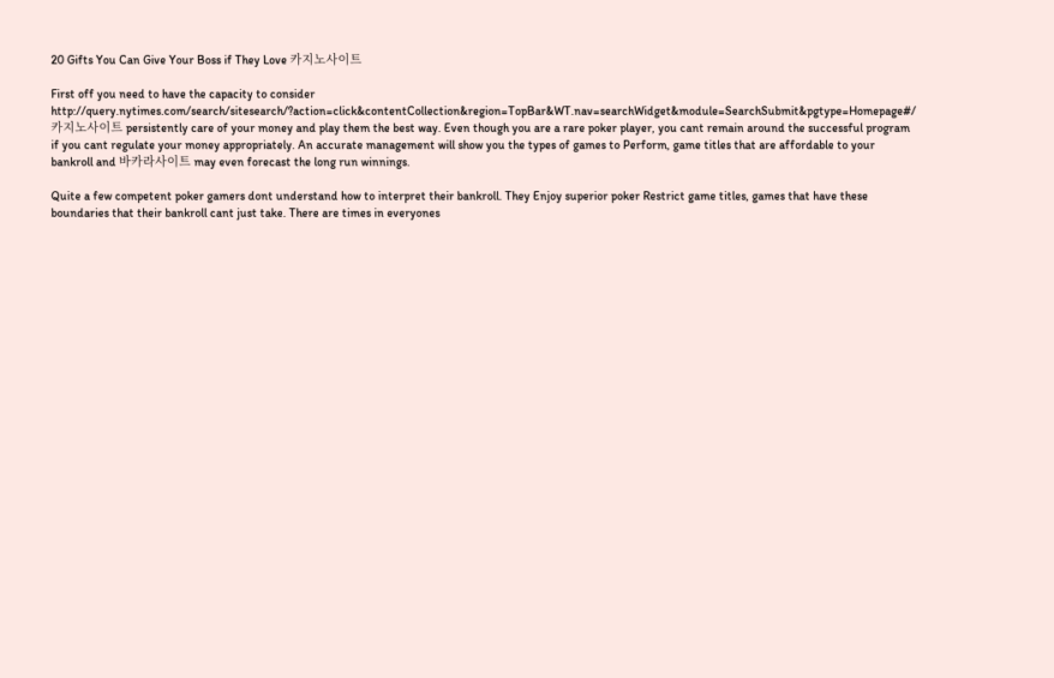20 Gifts You Can Give Your Boss if They Love 카지노사이트

First off you need to have the capacity to consider http://query.nytimes.com/search/sitesearch/?action=click&contentCollection&region=TopBar&WT.nav=searchWidget&module=SearchSubmit&pgtype=Homepage#/카지노사이트 persistently care of your money and play them the best way. Even though you are a rare poker player, you cant remain around the successful program if you cant regulate your money appropriately. An accurate management will show you the types of games to Perform, game titles that are affordable to your bankroll and 바카라사이트 may even forecast the long run winnings.

Quite a few competent poker gamers dont understand how to interpret their bankroll. They Enjoy superior poker Restrict game titles, games that have these boundaries that their bankroll cant just take. There are times in everyones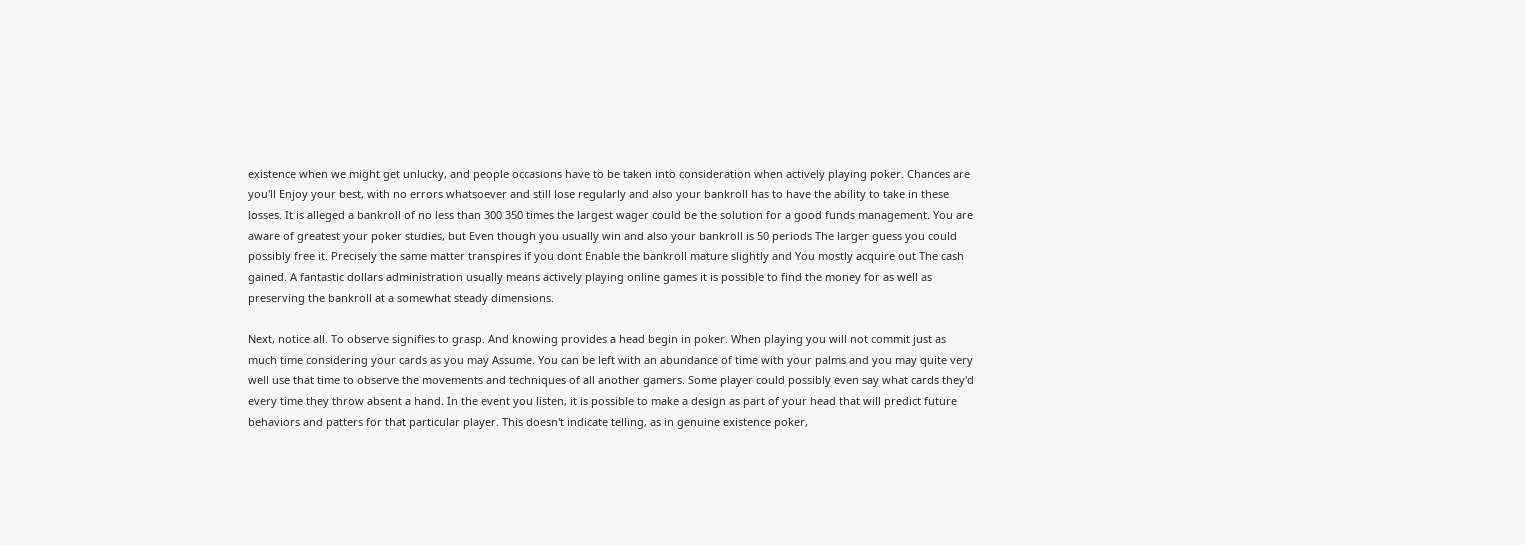existence when we might get unlucky, and people occasions have to be taken into consideration when actively playing poker. Chances are you'll Enjoy your best, with no errors whatsoever and still lose regularly and also your bankroll has to have the ability to take in these losses. It is alleged a bankroll of no less than 300 350 times the largest wager could be the solution for a good funds management. You are aware of greatest your poker studies, but Even though you usually win and also your bankroll is 50 periods The larger guess you could possibly free it. Precisely the same matter transpires if you dont Enable the bankroll mature slightly and You mostly acquire out The cash gained. A fantastic dollars administration usually means actively playing online games it is possible to find the money for as well as preserving the bankroll at a somewhat steady dimensions.

Next, notice all. To observe signifies to grasp. And knowing provides a head begin in poker. When playing you will not commit just as much time considering your cards as you may Assume. You can be left with an abundance of time with your palms and you may quite very well use that time to observe the movements and techniques of all another gamers. Some player could possibly even say what cards they'd every time they throw absent a hand. In the event you listen, it is possible to make a design as part of your head that will predict future behaviors and patters for that particular player. This doesn't indicate telling, as in genuine existence poker,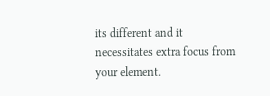its different and it necessitates extra focus from your element.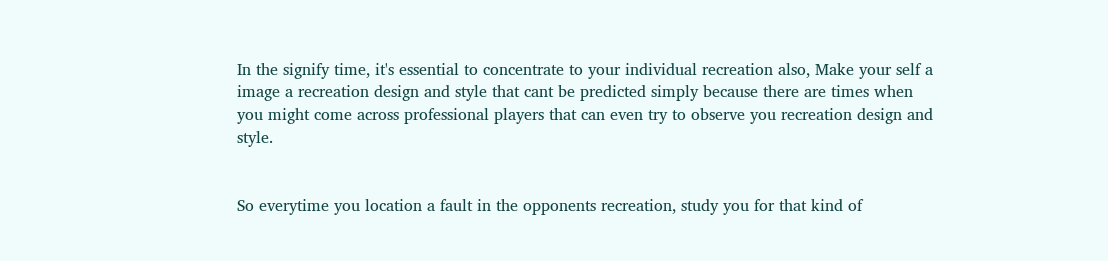In the signify time, it's essential to concentrate to your individual recreation also, Make your self a image a recreation design and style that cant be predicted simply because there are times when you might come across professional players that can even try to observe you recreation design and style.


So everytime you location a fault in the opponents recreation, study you for that kind of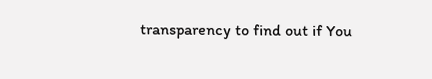transparency to find out if You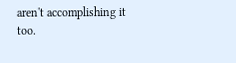aren't accomplishing it too.